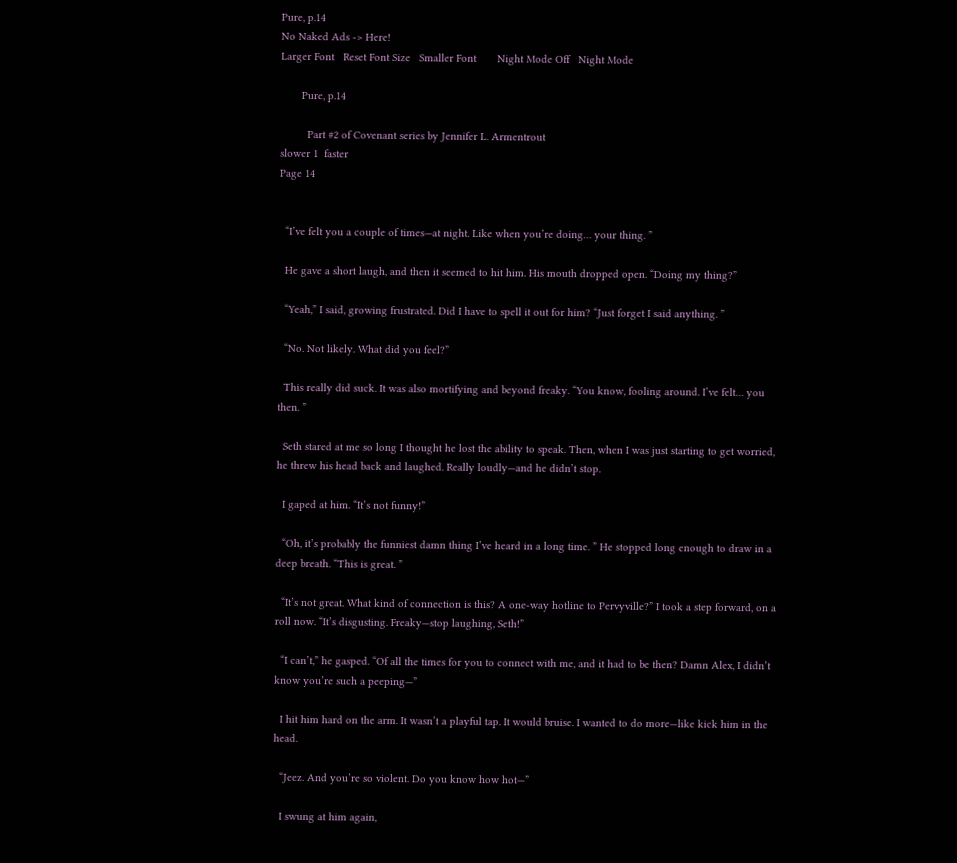Pure, p.14
No Naked Ads -> Here!
Larger Font   Reset Font Size   Smaller Font       Night Mode Off   Night Mode

       Pure, p.14

         Part #2 of Covenant series by Jennifer L. Armentrout
slower 1  faster
Page 14


  “I’ve felt you a couple of times—at night. Like when you’re doing… your thing. ”

  He gave a short laugh, and then it seemed to hit him. His mouth dropped open. “Doing my thing?”

  “Yeah,” I said, growing frustrated. Did I have to spell it out for him? “Just forget I said anything. ”

  “No. Not likely. What did you feel?”

  This really did suck. It was also mortifying and beyond freaky. “You know, fooling around. I’ve felt… you then. ”

  Seth stared at me so long I thought he lost the ability to speak. Then, when I was just starting to get worried, he threw his head back and laughed. Really loudly—and he didn’t stop.

  I gaped at him. “It’s not funny!”

  “Oh, it’s probably the funniest damn thing I’ve heard in a long time. ” He stopped long enough to draw in a deep breath. “This is great. ”

  “It’s not great. What kind of connection is this? A one-way hotline to Pervyville?” I took a step forward, on a roll now. “It’s disgusting. Freaky—stop laughing, Seth!”

  “I can’t,” he gasped. “Of all the times for you to connect with me, and it had to be then? Damn Alex, I didn’t know you’re such a peeping—”

  I hit him hard on the arm. It wasn’t a playful tap. It would bruise. I wanted to do more—like kick him in the head.

  “Jeez. And you’re so violent. Do you know how hot—”

  I swung at him again,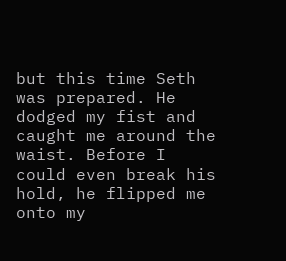but this time Seth was prepared. He dodged my fist and caught me around the waist. Before I could even break his hold, he flipped me onto my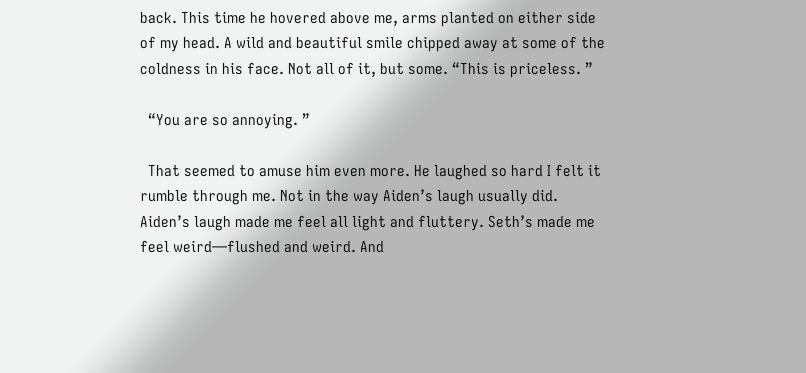back. This time he hovered above me, arms planted on either side of my head. A wild and beautiful smile chipped away at some of the coldness in his face. Not all of it, but some. “This is priceless. ”

  “You are so annoying. ”

  That seemed to amuse him even more. He laughed so hard I felt it rumble through me. Not in the way Aiden’s laugh usually did. Aiden’s laugh made me feel all light and fluttery. Seth’s made me feel weird—flushed and weird. And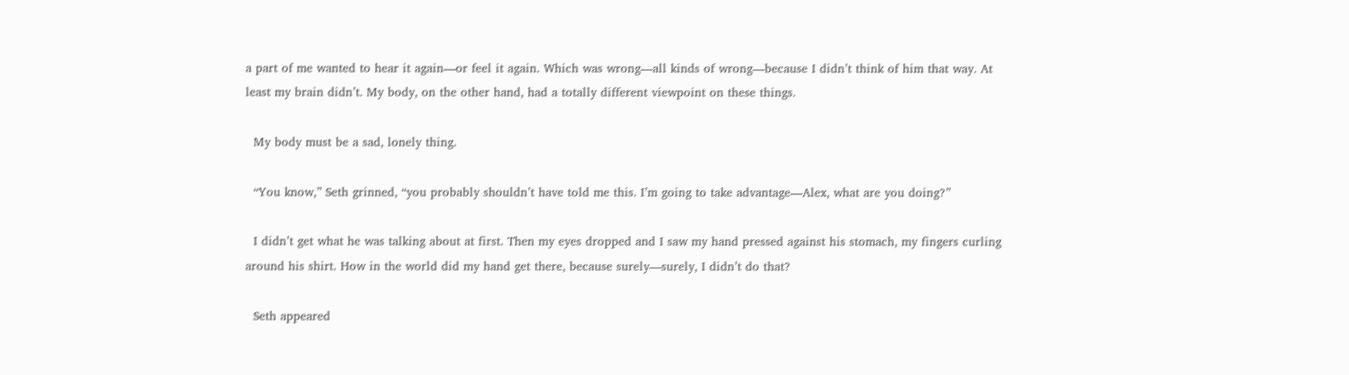a part of me wanted to hear it again—or feel it again. Which was wrong—all kinds of wrong—because I didn’t think of him that way. At least my brain didn’t. My body, on the other hand, had a totally different viewpoint on these things.

  My body must be a sad, lonely thing.

  “You know,” Seth grinned, “you probably shouldn’t have told me this. I’m going to take advantage—Alex, what are you doing?”

  I didn’t get what he was talking about at first. Then my eyes dropped and I saw my hand pressed against his stomach, my fingers curling around his shirt. How in the world did my hand get there, because surely—surely, I didn’t do that?

  Seth appeared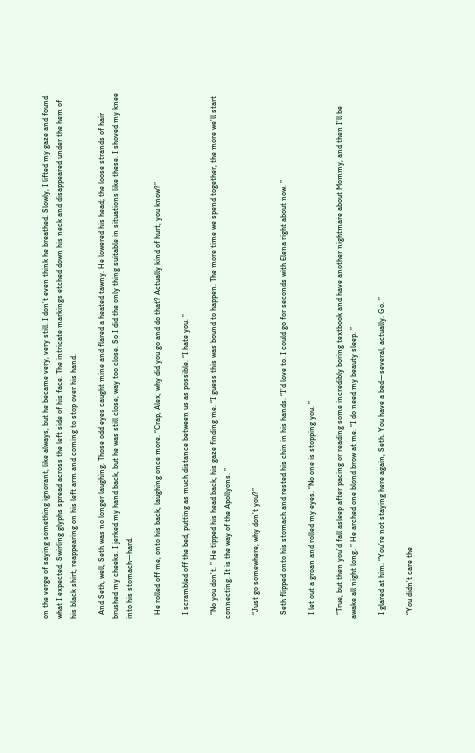on the verge of saying something ignorant, like always, but he became very, very still. I don’t even think he breathed. Slowly, I lifted my gaze and found what I expected. Swirling glyphs spread across the left side of his face. The intricate markings etched down his neck and disappeared under the hem of his black shirt, reappearing on his left arm and coming to stop over his hand.

  And Seth, well, Seth was no longer laughing. Those odd eyes caught mine and flared a heated tawny. He lowered his head; the loose strands of hair brushed my cheeks. I jerked my hand back, but he was still close, way too close. So I did the only thing suitable in situations like these. I shoved my knee into his stomach—hard.

  He rolled off me, onto his back, laughing once more. “Crap, Alex, why did you go and do that? Actually kind of hurt, you know?”

  I scrambled off the bed, putting as much distance between us as possible. “I hate you. ”

  “No you don’t. ” He tipped his head back, his gaze finding me. “I guess this was bound to happen. The more time we spend together, the more we’ll start connecting. It is the way of the Apollyons. ”

  “Just go somewhere, why don’t you?”

  Seth flipped onto his stomach and rested his chin in his hands. “I’d love to. I could go for seconds with Elena right about now. ”

  I let out a groan and rolled my eyes. “No one is stopping you. ”

  “True, but then you’d fall asleep after pacing or reading some incredibly boring textbook and have another nightmare about Mommy, and then I’ll be awake all night long. ” He arched one blond brow at me. “I do need my beauty sleep. ”

  I glared at him. “You’re not staying here again, Seth. You have a bed—several, actually. Go. ”

  “You didn’t care the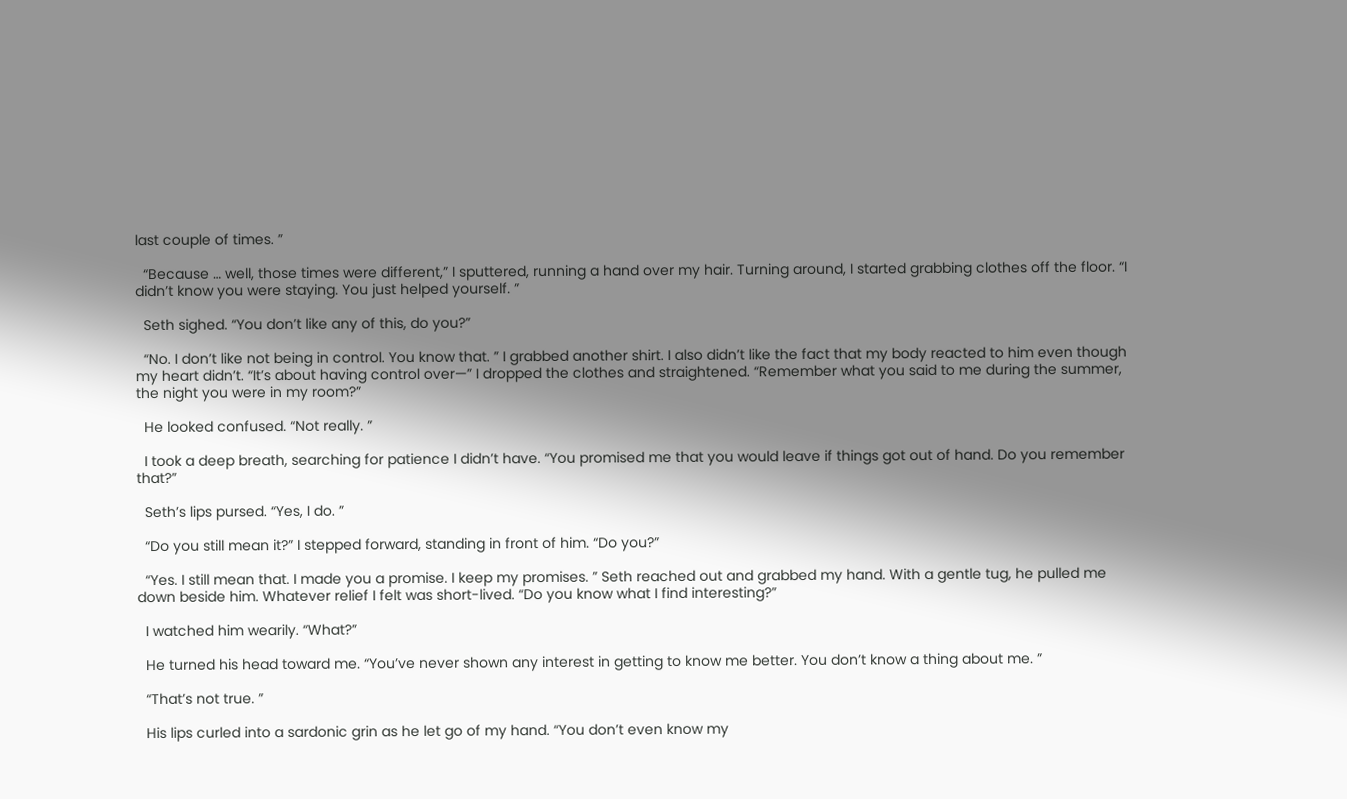last couple of times. ”

  “Because … well, those times were different,” I sputtered, running a hand over my hair. Turning around, I started grabbing clothes off the floor. “I didn’t know you were staying. You just helped yourself. ”

  Seth sighed. “You don’t like any of this, do you?”

  “No. I don’t like not being in control. You know that. ” I grabbed another shirt. I also didn’t like the fact that my body reacted to him even though my heart didn’t. “It’s about having control over—” I dropped the clothes and straightened. “Remember what you said to me during the summer, the night you were in my room?”

  He looked confused. “Not really. ”

  I took a deep breath, searching for patience I didn’t have. “You promised me that you would leave if things got out of hand. Do you remember that?”

  Seth’s lips pursed. “Yes, I do. ”

  “Do you still mean it?” I stepped forward, standing in front of him. “Do you?”

  “Yes. I still mean that. I made you a promise. I keep my promises. ” Seth reached out and grabbed my hand. With a gentle tug, he pulled me down beside him. Whatever relief I felt was short-lived. “Do you know what I find interesting?”

  I watched him wearily. “What?”

  He turned his head toward me. “You’ve never shown any interest in getting to know me better. You don’t know a thing about me. ”

  “That’s not true. ”

  His lips curled into a sardonic grin as he let go of my hand. “You don’t even know my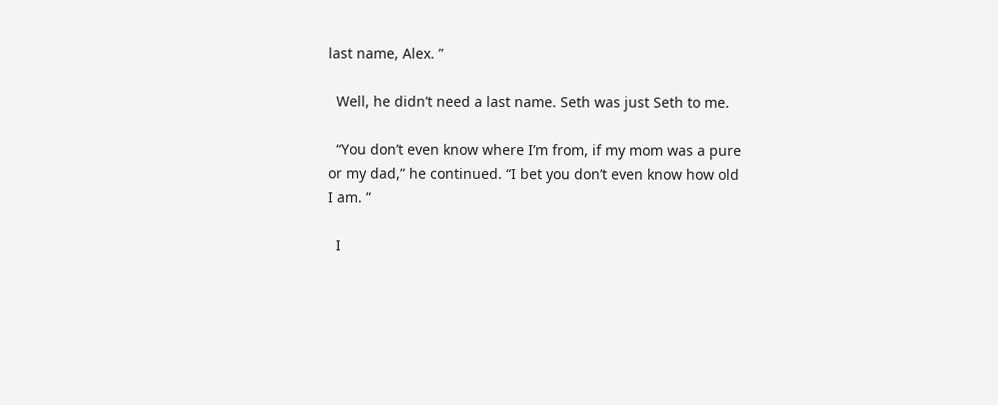last name, Alex. ”

  Well, he didn’t need a last name. Seth was just Seth to me.

  “You don’t even know where I’m from, if my mom was a pure or my dad,” he continued. “I bet you don’t even know how old I am. ”

  I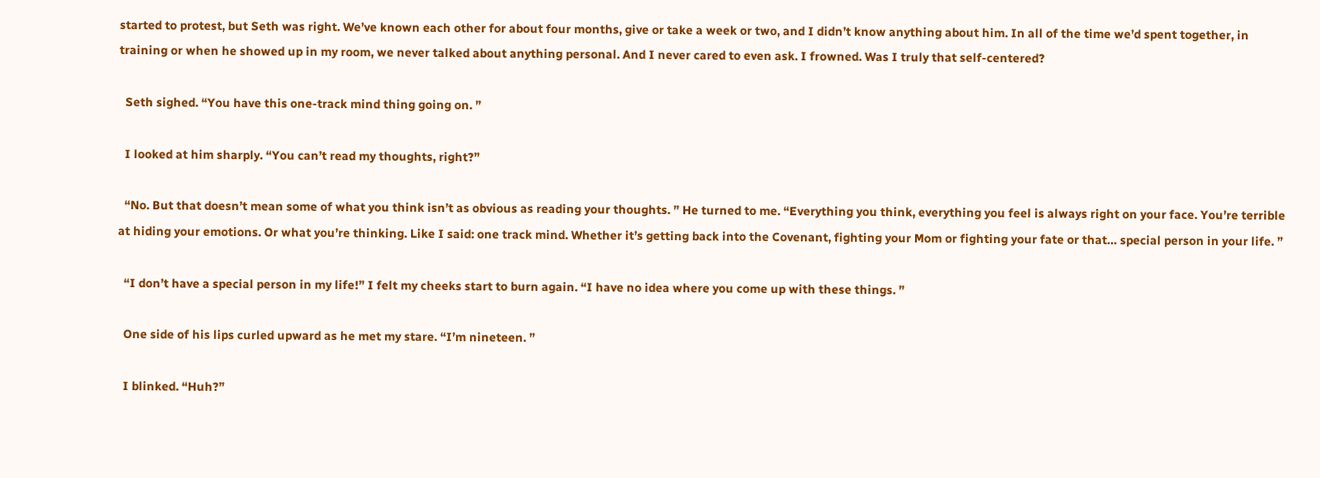started to protest, but Seth was right. We’ve known each other for about four months, give or take a week or two, and I didn’t know anything about him. In all of the time we’d spent together, in training or when he showed up in my room, we never talked about anything personal. And I never cared to even ask. I frowned. Was I truly that self-centered?

  Seth sighed. “You have this one-track mind thing going on. ”

  I looked at him sharply. “You can’t read my thoughts, right?”

  “No. But that doesn’t mean some of what you think isn’t as obvious as reading your thoughts. ” He turned to me. “Everything you think, everything you feel is always right on your face. You’re terrible at hiding your emotions. Or what you’re thinking. Like I said: one track mind. Whether it’s getting back into the Covenant, fighting your Mom or fighting your fate or that… special person in your life. ”

  “I don’t have a special person in my life!” I felt my cheeks start to burn again. “I have no idea where you come up with these things. ”

  One side of his lips curled upward as he met my stare. “I’m nineteen. ”

  I blinked. “Huh?”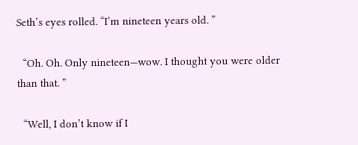Seth’s eyes rolled. “I’m nineteen years old. ”

  “Oh. Oh. Only nineteen—wow. I thought you were older than that. ”

  “Well, I don’t know if I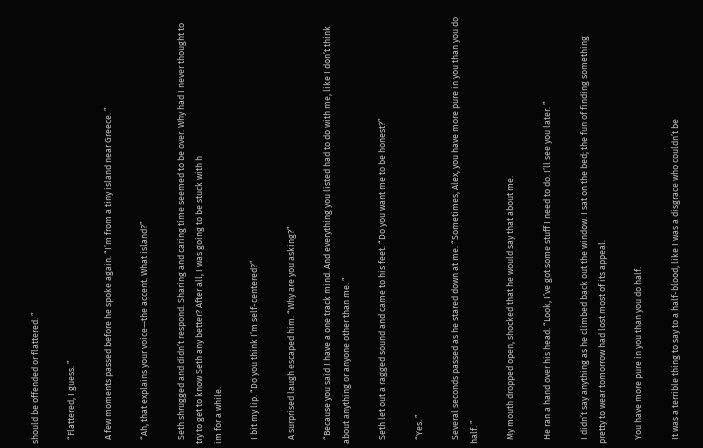should be offended or flattered. ”

  “Flattered, I guess. ”

  A few moments passed before he spoke again. “I’m from a tiny island near Greece. ”

  “Ah, that explains your voice—the accent. What island?”

  Seth shrugged and didn’t respond. Sharing and caring time seemed to be over. Why had I never thought to try to get to know Seth any better? After all, I was going to be stuck with h
im for a while.

  I bit my lip. “Do you think I’m self-centered?”

  A surprised laugh escaped him. “Why are you asking?”

  “Because you said I have a one track mind. And everything you listed had to do with me, like I don’t think about anything or anyone other than me. ”

  Seth let out a ragged sound and came to his feet. “Do you want me to be honest?”

  “Yes. ”

  Several seconds passed as he stared down at me. “Sometimes, Alex, you have more pure in you than you do half. ”

  My mouth dropped open, shocked that he would say that about me.

  He ran a hand over his head. “Look, I’ve got some stuff I need to do. I’ll see you later. ”

  I didn’t say anything as he climbed back out the window. I sat on the bed; the fun of finding something pretty to wear tomorrow had lost most of its appeal.

  You have more pure in you than you do half.

  It was a terrible thing to say to a half-blood, like I was a disgrace who couldn’t be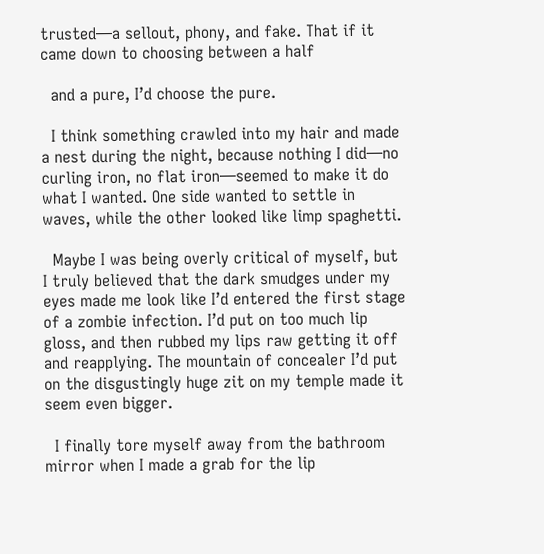trusted—a sellout, phony, and fake. That if it came down to choosing between a half

  and a pure, I’d choose the pure.

  I think something crawled into my hair and made a nest during the night, because nothing I did—no curling iron, no flat iron—seemed to make it do what I wanted. One side wanted to settle in waves, while the other looked like limp spaghetti.

  Maybe I was being overly critical of myself, but I truly believed that the dark smudges under my eyes made me look like I’d entered the first stage of a zombie infection. I’d put on too much lip gloss, and then rubbed my lips raw getting it off and reapplying. The mountain of concealer I’d put on the disgustingly huge zit on my temple made it seem even bigger.

  I finally tore myself away from the bathroom mirror when I made a grab for the lip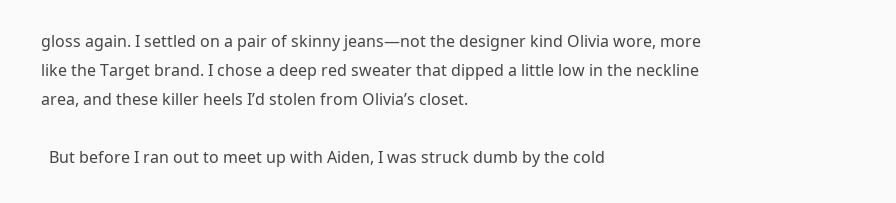gloss again. I settled on a pair of skinny jeans—not the designer kind Olivia wore, more like the Target brand. I chose a deep red sweater that dipped a little low in the neckline area, and these killer heels I’d stolen from Olivia’s closet.

  But before I ran out to meet up with Aiden, I was struck dumb by the cold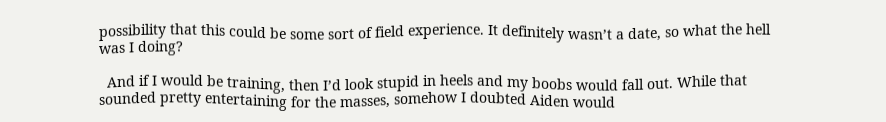possibility that this could be some sort of field experience. It definitely wasn’t a date, so what the hell was I doing?

  And if I would be training, then I’d look stupid in heels and my boobs would fall out. While that sounded pretty entertaining for the masses, somehow I doubted Aiden would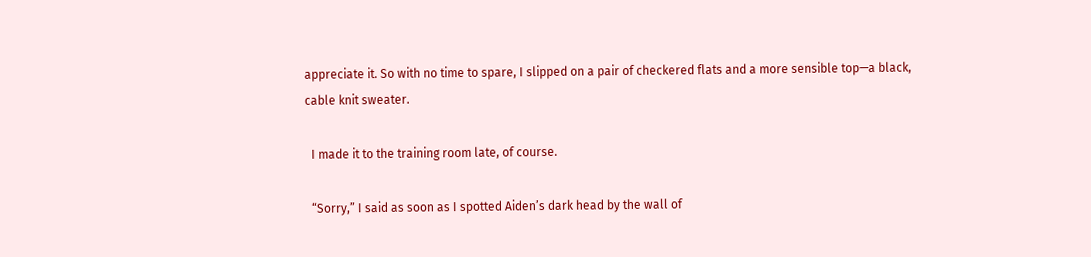appreciate it. So with no time to spare, I slipped on a pair of checkered flats and a more sensible top—a black, cable knit sweater.

  I made it to the training room late, of course.

  “Sorry,” I said as soon as I spotted Aiden’s dark head by the wall of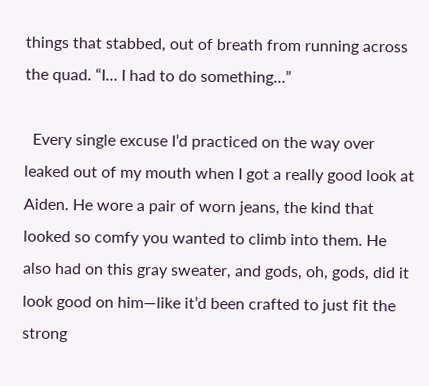things that stabbed, out of breath from running across the quad. “I… I had to do something…”

  Every single excuse I’d practiced on the way over leaked out of my mouth when I got a really good look at Aiden. He wore a pair of worn jeans, the kind that looked so comfy you wanted to climb into them. He also had on this gray sweater, and gods, oh, gods, did it look good on him—like it’d been crafted to just fit the strong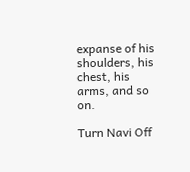expanse of his shoulders, his chest, his arms, and so on.

Turn Navi Off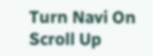Turn Navi On
Scroll Up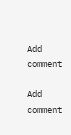Add comment

Add comment